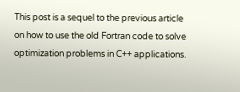This post is a sequel to the previous article on how to use the old Fortran code to solve optimization problems in C++ applications.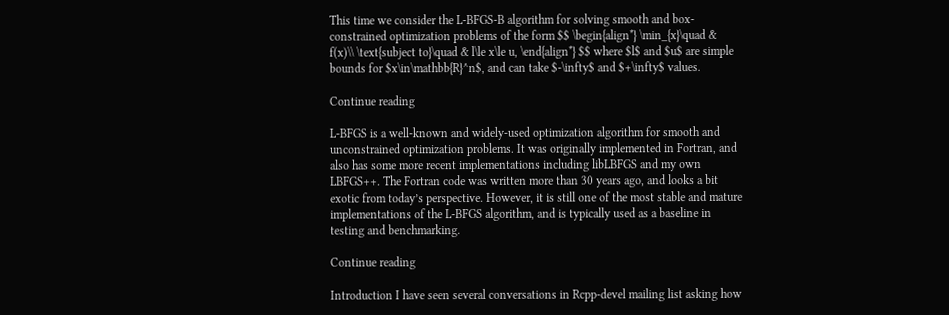This time we consider the L-BFGS-B algorithm for solving smooth and box-constrained optimization problems of the form $$ \begin{align*} \min_{x}\quad & f(x)\\ \text{subject to}\quad & l\le x\le u, \end{align*} $$ where $l$ and $u$ are simple bounds for $x\in\mathbb{R}^n$, and can take $-\infty$ and $+\infty$ values.

Continue reading

L-BFGS is a well-known and widely-used optimization algorithm for smooth and unconstrained optimization problems. It was originally implemented in Fortran, and also has some more recent implementations including libLBFGS and my own LBFGS++. The Fortran code was written more than 30 years ago, and looks a bit exotic from today’s perspective. However, it is still one of the most stable and mature implementations of the L-BFGS algorithm, and is typically used as a baseline in testing and benchmarking.

Continue reading

Introduction I have seen several conversations in Rcpp-devel mailing list asking how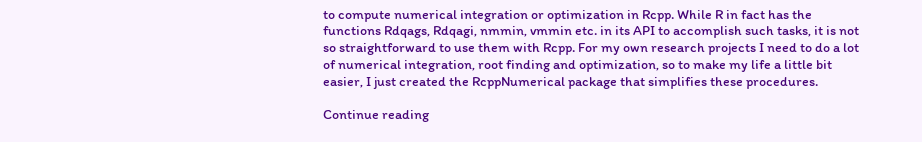to compute numerical integration or optimization in Rcpp. While R in fact has the functions Rdqags, Rdqagi, nmmin, vmmin etc. in its API to accomplish such tasks, it is not so straightforward to use them with Rcpp. For my own research projects I need to do a lot of numerical integration, root finding and optimization, so to make my life a little bit easier, I just created the RcppNumerical package that simplifies these procedures.

Continue reading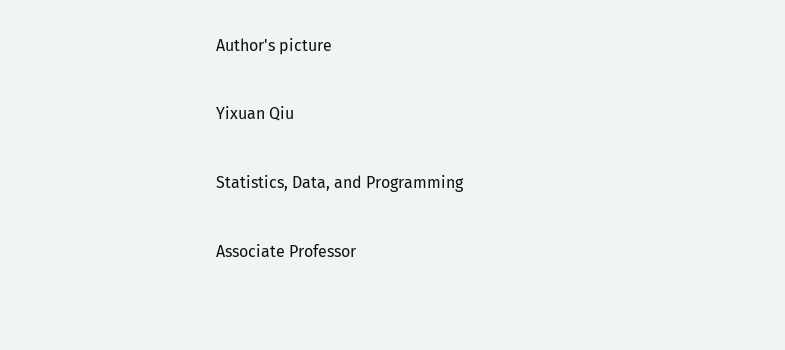Author's picture

Yixuan Qiu

Statistics, Data, and Programming

Associate Professor